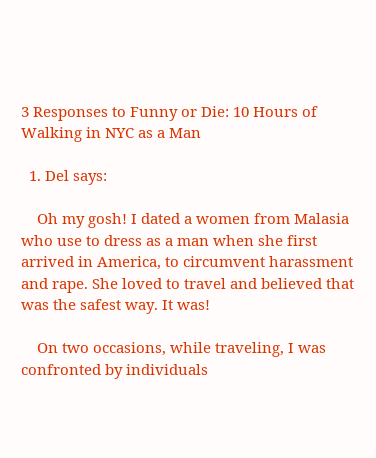3 Responses to Funny or Die: 10 Hours of Walking in NYC as a Man

  1. Del says:

    Oh my gosh! I dated a women from Malasia who use to dress as a man when she first arrived in America, to circumvent harassment and rape. She loved to travel and believed that was the safest way. It was!

    On two occasions, while traveling, I was confronted by individuals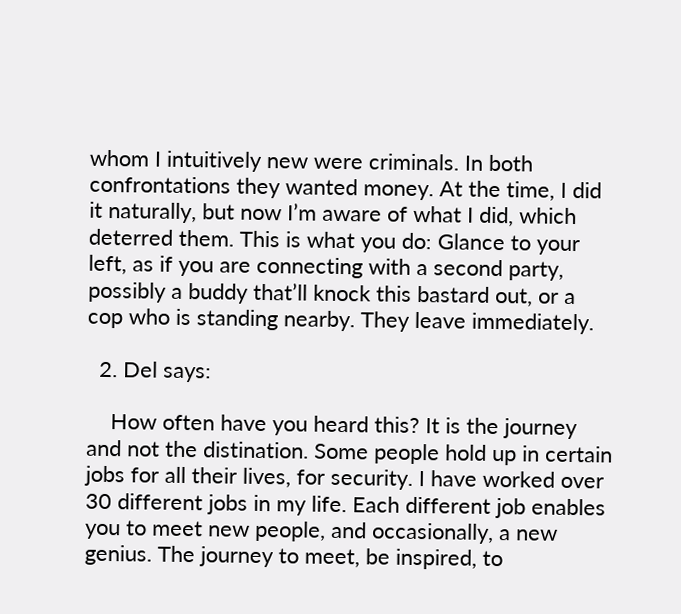whom I intuitively new were criminals. In both confrontations they wanted money. At the time, I did it naturally, but now I’m aware of what I did, which deterred them. This is what you do: Glance to your left, as if you are connecting with a second party, possibly a buddy that’ll knock this bastard out, or a cop who is standing nearby. They leave immediately.

  2. Del says:

    How often have you heard this? It is the journey and not the distination. Some people hold up in certain jobs for all their lives, for security. I have worked over 30 different jobs in my life. Each different job enables you to meet new people, and occasionally, a new genius. The journey to meet, be inspired, to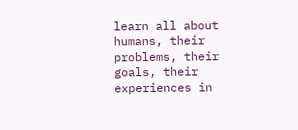learn all about humans, their problems, their goals, their experiences in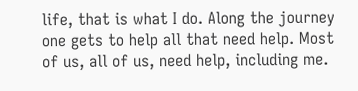life, that is what I do. Along the journey one gets to help all that need help. Most of us, all of us, need help, including me.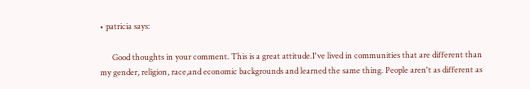• patricia says:

      Good thoughts in your comment. This is a great attitude.I've lived in communities that are different than my gender, religion, race,and economic backgrounds and learned the same thing. People aren't as different as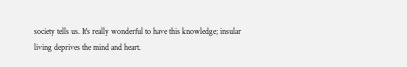society tells us. It's really wonderful to have this knowledge; insular living deprives the mind and heart.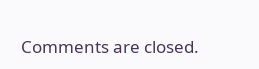Comments are closed.